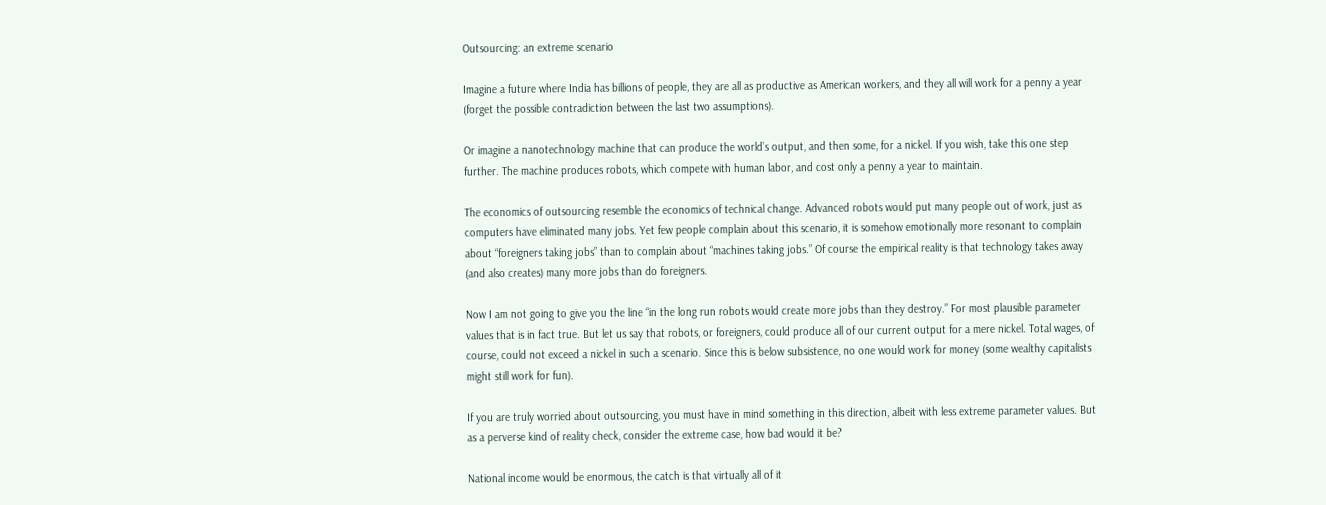Outsourcing: an extreme scenario

Imagine a future where India has billions of people, they are all as productive as American workers, and they all will work for a penny a year (forget the possible contradiction between the last two assumptions).

Or imagine a nanotechnology machine that can produce the world’s output, and then some, for a nickel. If you wish, take this one step further. The machine produces robots, which compete with human labor, and cost only a penny a year to maintain.

The economics of outsourcing resemble the economics of technical change. Advanced robots would put many people out of work, just as computers have eliminated many jobs. Yet few people complain about this scenario, it is somehow emotionally more resonant to complain about “foreigners taking jobs” than to complain about “machines taking jobs.” Of course the empirical reality is that technology takes away (and also creates) many more jobs than do foreigners.

Now I am not going to give you the line “in the long run robots would create more jobs than they destroy.” For most plausible parameter values that is in fact true. But let us say that robots, or foreigners, could produce all of our current output for a mere nickel. Total wages, of course, could not exceed a nickel in such a scenario. Since this is below subsistence, no one would work for money (some wealthy capitalists might still work for fun).

If you are truly worried about outsourcing, you must have in mind something in this direction, albeit with less extreme parameter values. But as a perverse kind of reality check, consider the extreme case, how bad would it be?

National income would be enormous, the catch is that virtually all of it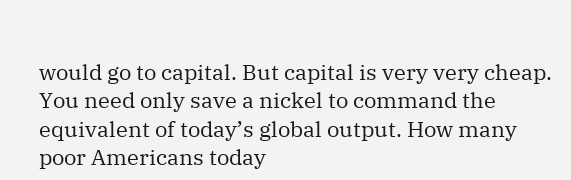would go to capital. But capital is very very cheap. You need only save a nickel to command the equivalent of today’s global output. How many poor Americans today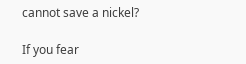cannot save a nickel?

If you fear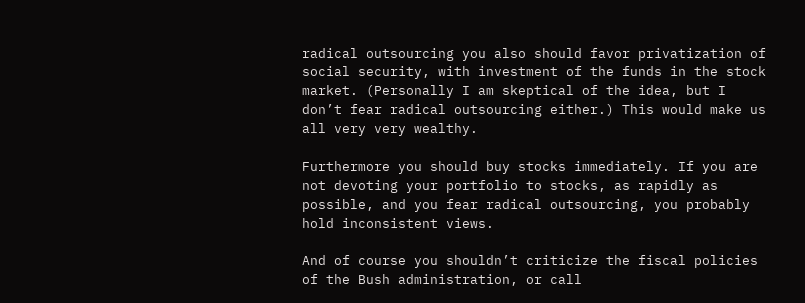radical outsourcing you also should favor privatization of social security, with investment of the funds in the stock market. (Personally I am skeptical of the idea, but I don’t fear radical outsourcing either.) This would make us all very very wealthy.

Furthermore you should buy stocks immediately. If you are not devoting your portfolio to stocks, as rapidly as possible, and you fear radical outsourcing, you probably hold inconsistent views.

And of course you shouldn’t criticize the fiscal policies of the Bush administration, or call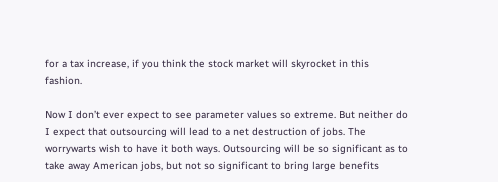for a tax increase, if you think the stock market will skyrocket in this fashion.

Now I don’t ever expect to see parameter values so extreme. But neither do I expect that outsourcing will lead to a net destruction of jobs. The worrywarts wish to have it both ways. Outsourcing will be so significant as to take away American jobs, but not so significant to bring large benefits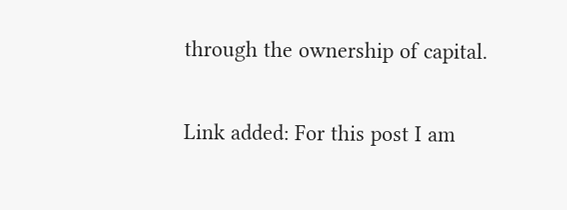through the ownership of capital.

Link added: For this post I am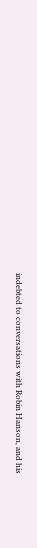indebted to conversations with Robin Hanson, and his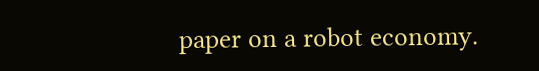paper on a robot economy.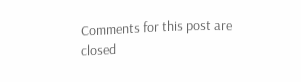Comments for this post are closed